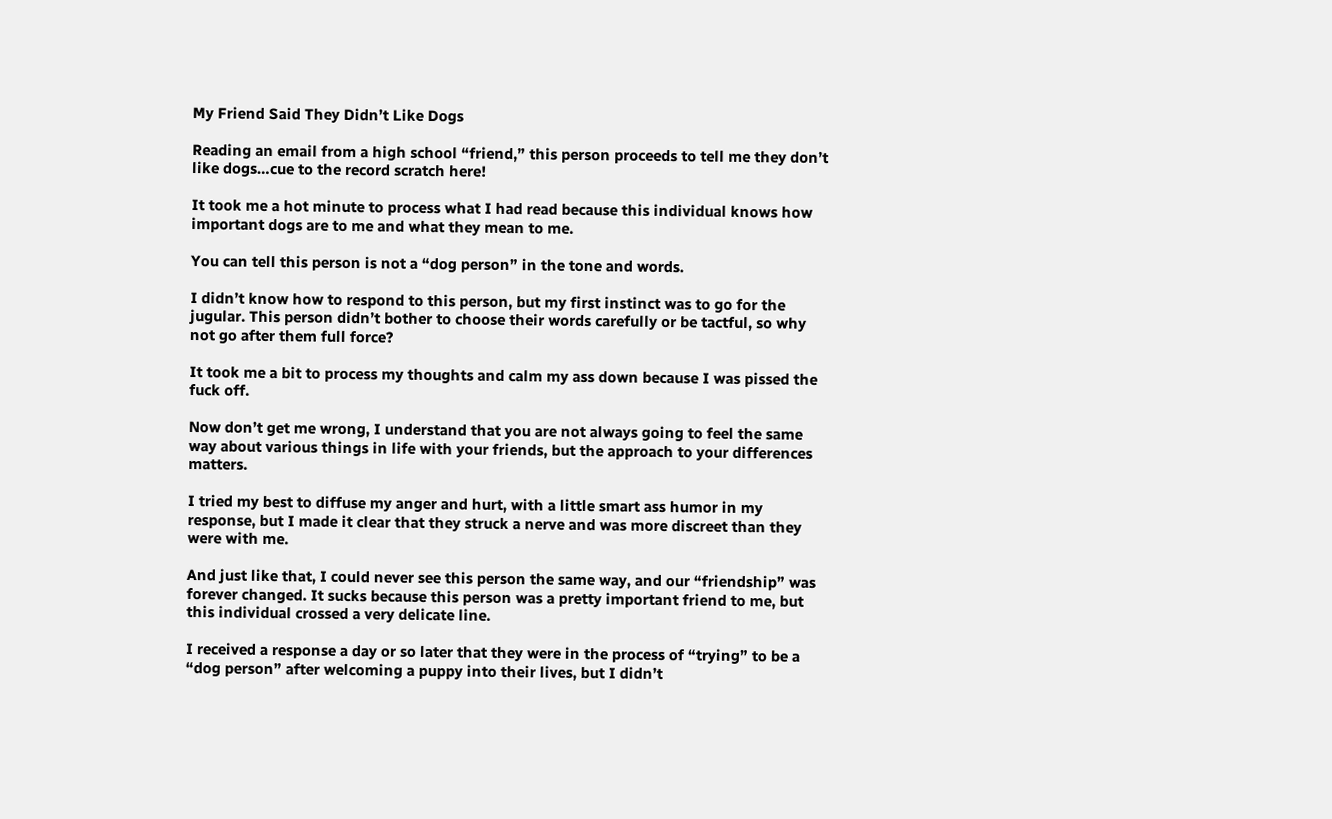My Friend Said They Didn’t Like Dogs

Reading an email from a high school “friend,” this person proceeds to tell me they don’t like dogs…cue to the record scratch here!

It took me a hot minute to process what I had read because this individual knows how important dogs are to me and what they mean to me.

You can tell this person is not a “dog person” in the tone and words.

I didn’t know how to respond to this person, but my first instinct was to go for the jugular. This person didn’t bother to choose their words carefully or be tactful, so why not go after them full force?

It took me a bit to process my thoughts and calm my ass down because I was pissed the fuck off.

Now don’t get me wrong, I understand that you are not always going to feel the same way about various things in life with your friends, but the approach to your differences matters.

I tried my best to diffuse my anger and hurt, with a little smart ass humor in my response, but I made it clear that they struck a nerve and was more discreet than they were with me.

And just like that, I could never see this person the same way, and our “friendship” was forever changed. It sucks because this person was a pretty important friend to me, but this individual crossed a very delicate line.

I received a response a day or so later that they were in the process of “trying” to be a “dog person” after welcoming a puppy into their lives, but I didn’t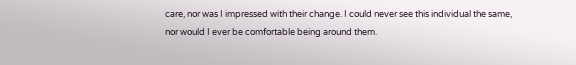care, nor was I impressed with their change. I could never see this individual the same, nor would I ever be comfortable being around them.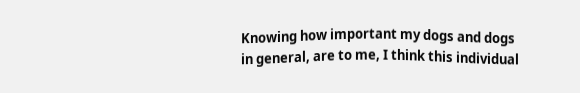Knowing how important my dogs and dogs in general, are to me, I think this individual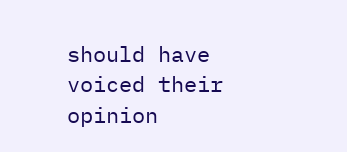should have voiced their opinion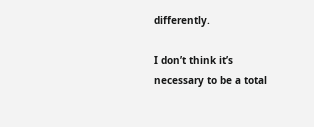differently.

I don’t think it’s necessary to be a total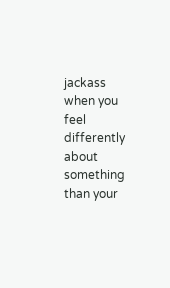jackass when you feel differently about something than your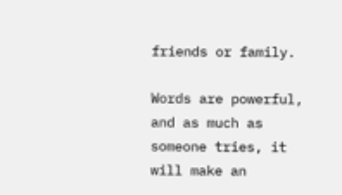friends or family.

Words are powerful, and as much as someone tries, it will make an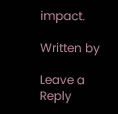impact.

Written by

Leave a Reply